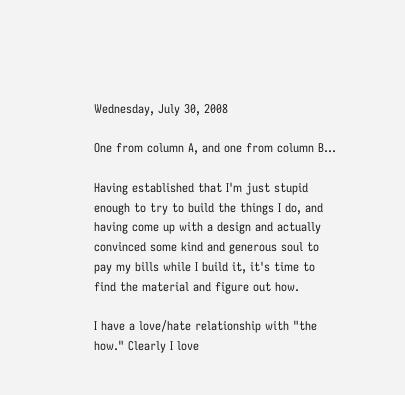Wednesday, July 30, 2008

One from column A, and one from column B...

Having established that I'm just stupid enough to try to build the things I do, and having come up with a design and actually convinced some kind and generous soul to pay my bills while I build it, it's time to find the material and figure out how.

I have a love/hate relationship with "the how." Clearly I love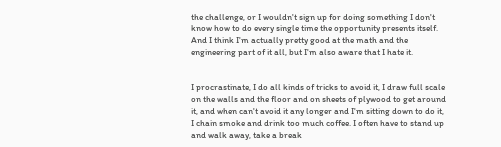the challenge, or I wouldn't sign up for doing something I don't know how to do every single time the opportunity presents itself. And I think I'm actually pretty good at the math and the engineering part of it all, but I'm also aware that I hate it.


I procrastinate, I do all kinds of tricks to avoid it, I draw full scale on the walls and the floor and on sheets of plywood to get around it, and when can't avoid it any longer and I'm sitting down to do it, I chain smoke and drink too much coffee. I often have to stand up and walk away, take a break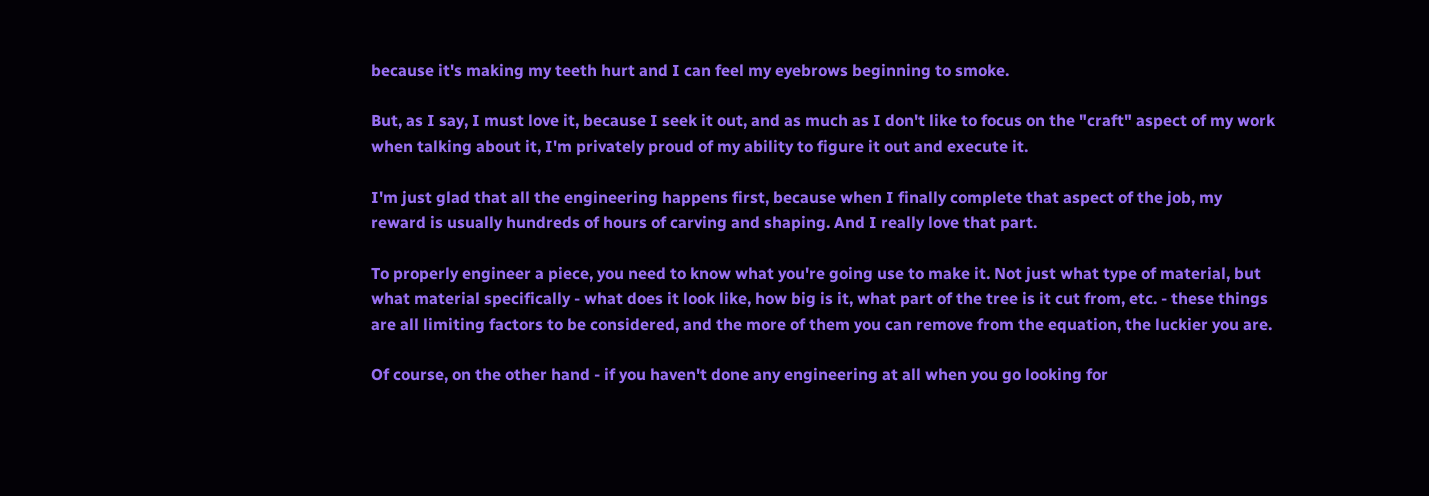because it's making my teeth hurt and I can feel my eyebrows beginning to smoke.

But, as I say, I must love it, because I seek it out, and as much as I don't like to focus on the "craft" aspect of my work when talking about it, I'm privately proud of my ability to figure it out and execute it.

I'm just glad that all the engineering happens first, because when I finally complete that aspect of the job, my reward is usually hundreds of hours of carving and shaping. And I really love that part.

To properly engineer a piece, you need to know what you're going use to make it. Not just what type of material, but what material specifically - what does it look like, how big is it, what part of the tree is it cut from, etc. - these things are all limiting factors to be considered, and the more of them you can remove from the equation, the luckier you are.

Of course, on the other hand - if you haven't done any engineering at all when you go looking for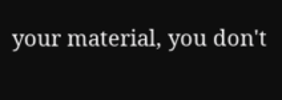your material, you don't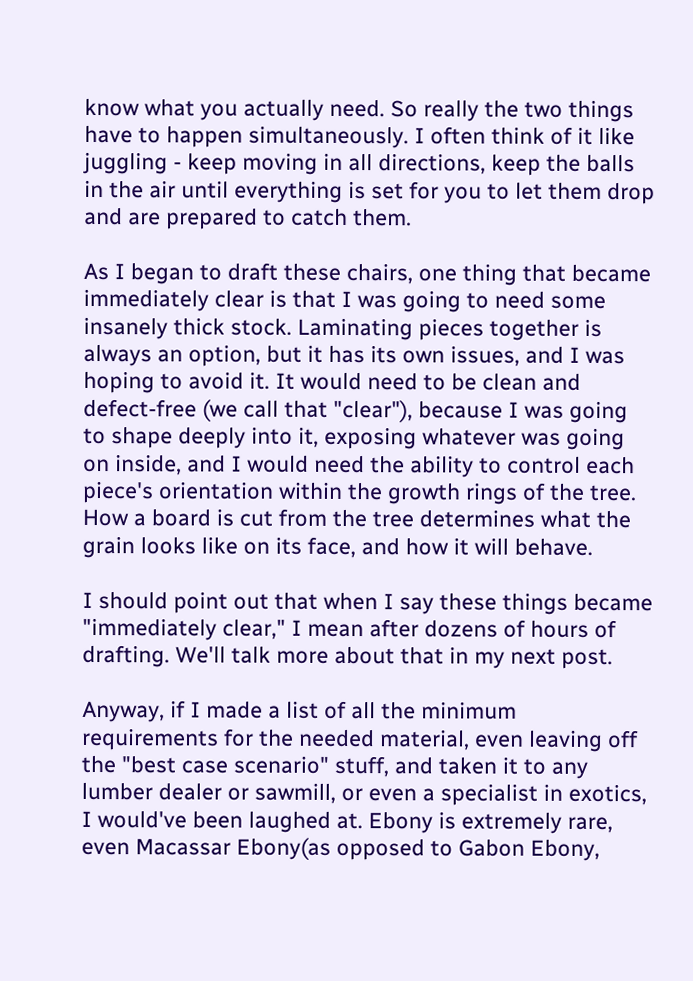know what you actually need. So really the two things have to happen simultaneously. I often think of it like juggling - keep moving in all directions, keep the balls in the air until everything is set for you to let them drop and are prepared to catch them.

As I began to draft these chairs, one thing that became immediately clear is that I was going to need some insanely thick stock. Laminating pieces together is always an option, but it has its own issues, and I was hoping to avoid it. It would need to be clean and defect-free (we call that "clear"), because I was going to shape deeply into it, exposing whatever was going on inside, and I would need the ability to control each piece's orientation within the growth rings of the tree. How a board is cut from the tree determines what the grain looks like on its face, and how it will behave.

I should point out that when I say these things became "immediately clear," I mean after dozens of hours of drafting. We'll talk more about that in my next post.

Anyway, if I made a list of all the minimum requirements for the needed material, even leaving off the "best case scenario" stuff, and taken it to any lumber dealer or sawmill, or even a specialist in exotics, I would've been laughed at. Ebony is extremely rare, even Macassar Ebony(as opposed to Gabon Ebony,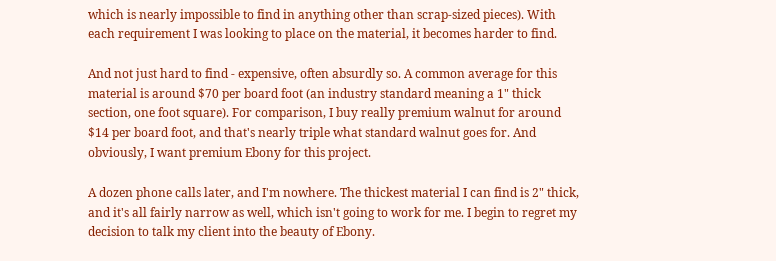which is nearly impossible to find in anything other than scrap-sized pieces). With each requirement I was looking to place on the material, it becomes harder to find.

And not just hard to find - expensive, often absurdly so. A common average for this material is around $70 per board foot (an industry standard meaning a 1" thick section, one foot square). For comparison, I buy really premium walnut for around $14 per board foot, and that's nearly triple what standard walnut goes for. And obviously, I want premium Ebony for this project.

A dozen phone calls later, and I'm nowhere. The thickest material I can find is 2" thick, and it's all fairly narrow as well, which isn't going to work for me. I begin to regret my decision to talk my client into the beauty of Ebony.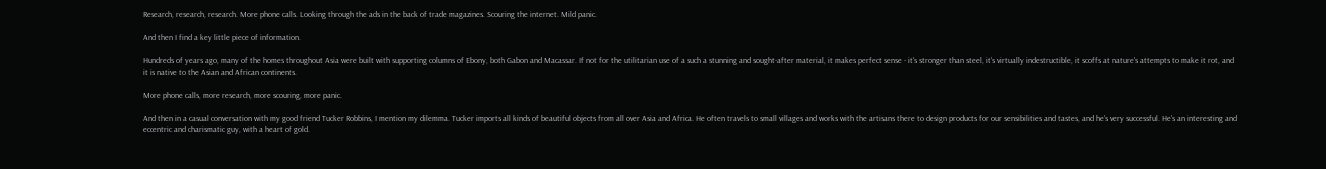Research, research, research. More phone calls. Looking through the ads in the back of trade magazines. Scouring the internet. Mild panic.

And then I find a key little piece of information.

Hundreds of years ago, many of the homes throughout Asia were built with supporting columns of Ebony, both Gabon and Macassar. If not for the utilitarian use of a such a stunning and sought-after material, it makes perfect sense - it's stronger than steel, it's virtually indestructible, it scoffs at nature's attempts to make it rot, and it is native to the Asian and African continents.

More phone calls, more research, more scouring, more panic.

And then in a casual conversation with my good friend Tucker Robbins, I mention my dilemma. Tucker imports all kinds of beautiful objects from all over Asia and Africa. He often travels to small villages and works with the artisans there to design products for our sensibilities and tastes, and he's very successful. He's an interesting and eccentric and charismatic guy, with a heart of gold.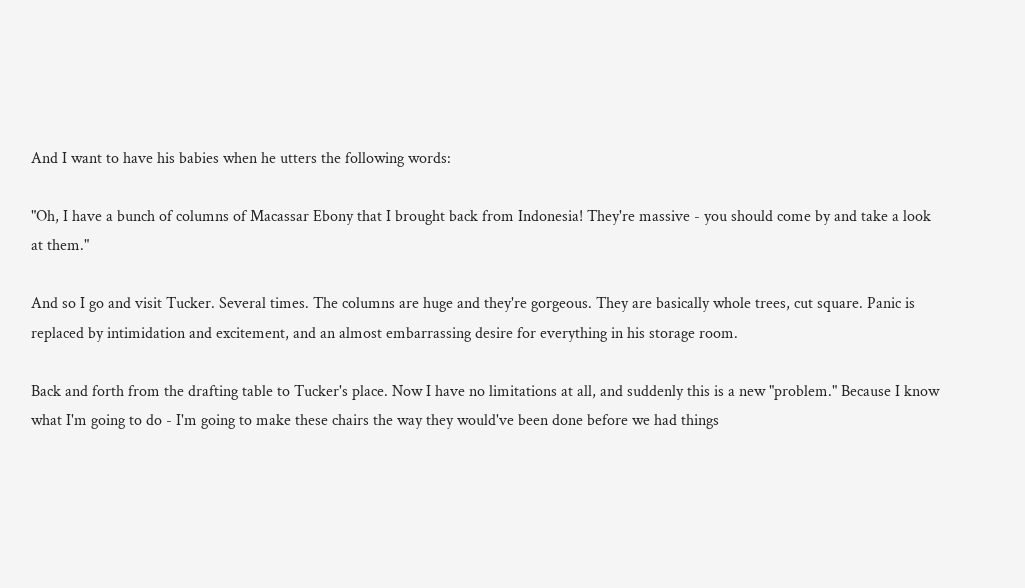And I want to have his babies when he utters the following words:

"Oh, I have a bunch of columns of Macassar Ebony that I brought back from Indonesia! They're massive - you should come by and take a look at them."

And so I go and visit Tucker. Several times. The columns are huge and they're gorgeous. They are basically whole trees, cut square. Panic is replaced by intimidation and excitement, and an almost embarrassing desire for everything in his storage room.

Back and forth from the drafting table to Tucker's place. Now I have no limitations at all, and suddenly this is a new "problem." Because I know what I'm going to do - I'm going to make these chairs the way they would've been done before we had things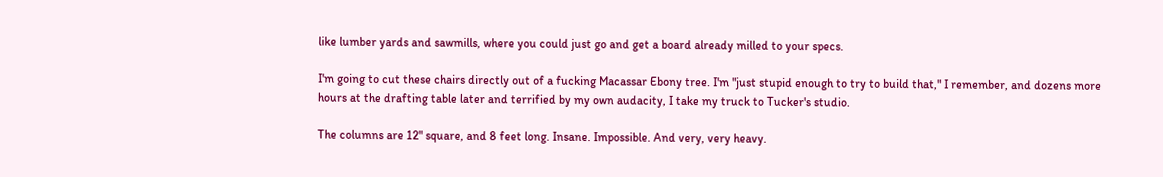like lumber yards and sawmills, where you could just go and get a board already milled to your specs.

I'm going to cut these chairs directly out of a fucking Macassar Ebony tree. I'm "just stupid enough to try to build that," I remember, and dozens more hours at the drafting table later and terrified by my own audacity, I take my truck to Tucker's studio.

The columns are 12" square, and 8 feet long. Insane. Impossible. And very, very heavy.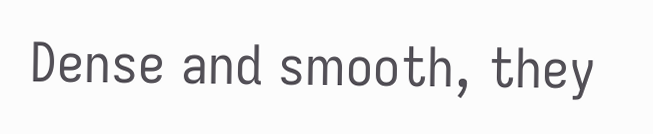Dense and smooth, they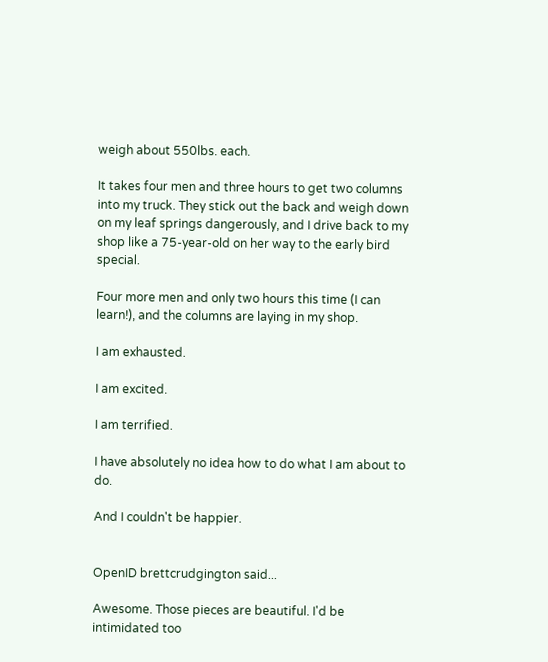weigh about 550lbs. each.

It takes four men and three hours to get two columns into my truck. They stick out the back and weigh down on my leaf springs dangerously, and I drive back to my shop like a 75-year-old on her way to the early bird special.

Four more men and only two hours this time (I can learn!), and the columns are laying in my shop.

I am exhausted.

I am excited.

I am terrified.

I have absolutely no idea how to do what I am about to do.

And I couldn't be happier.


OpenID brettcrudgington said...

Awesome. Those pieces are beautiful. I'd be intimidated too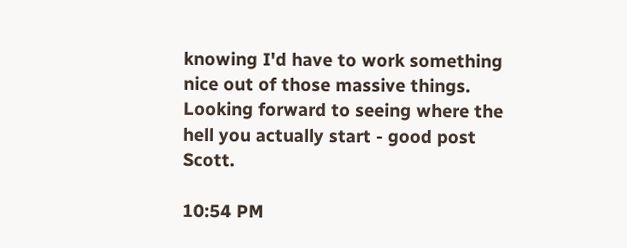knowing I'd have to work something nice out of those massive things. Looking forward to seeing where the hell you actually start - good post Scott.

10:54 PM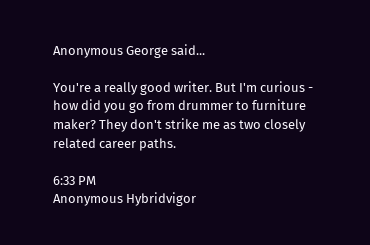Anonymous George said...

You're a really good writer. But I'm curious - how did you go from drummer to furniture maker? They don't strike me as two closely related career paths.

6:33 PM
Anonymous Hybridvigor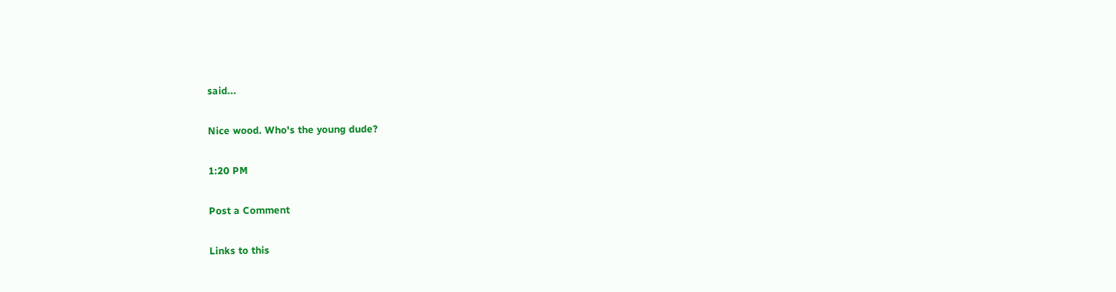said...

Nice wood. Who's the young dude?

1:20 PM

Post a Comment

Links to this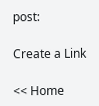post:

Create a Link

<< Home